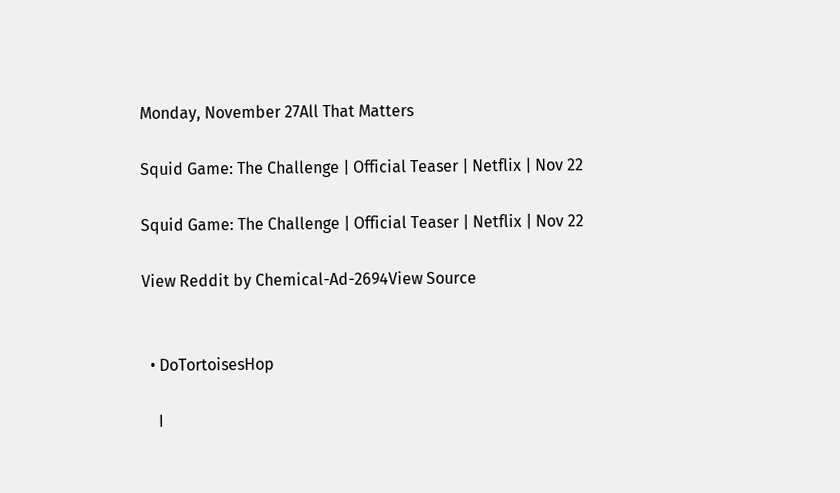Monday, November 27All That Matters

Squid Game: The Challenge | Official Teaser | Netflix | Nov 22

Squid Game: The Challenge | Official Teaser | Netflix | Nov 22

View Reddit by Chemical-Ad-2694View Source


  • DoTortoisesHop

    I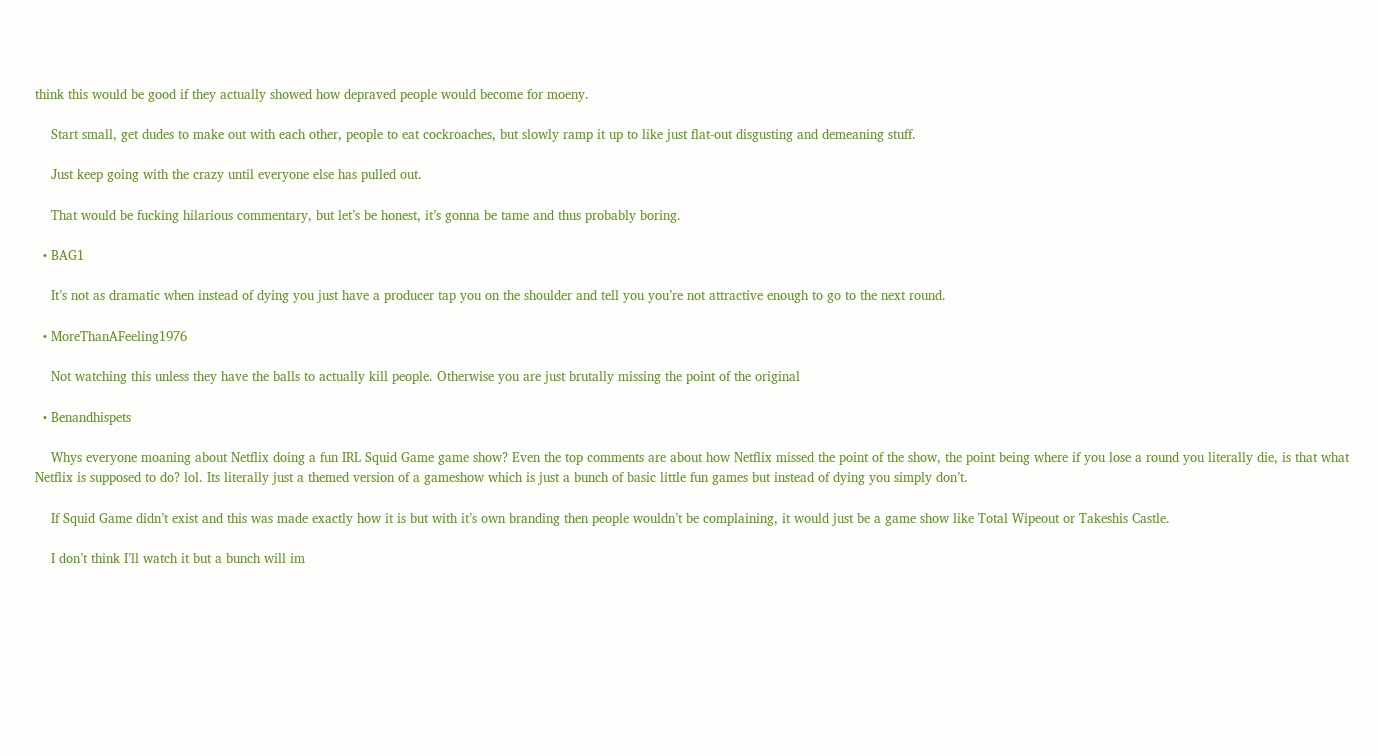think this would be good if they actually showed how depraved people would become for moeny.

    Start small, get dudes to make out with each other, people to eat cockroaches, but slowly ramp it up to like just flat-out disgusting and demeaning stuff.

    Just keep going with the crazy until everyone else has pulled out.

    That would be fucking hilarious commentary, but let’s be honest, it’s gonna be tame and thus probably boring.

  • BAG1

    It’s not as dramatic when instead of dying you just have a producer tap you on the shoulder and tell you you’re not attractive enough to go to the next round.

  • MoreThanAFeeling1976

    Not watching this unless they have the balls to actually kill people. Otherwise you are just brutally missing the point of the original

  • Benandhispets

    Whys everyone moaning about Netflix doing a fun IRL Squid Game game show? Even the top comments are about how Netflix missed the point of the show, the point being where if you lose a round you literally die, is that what Netflix is supposed to do? lol. Its literally just a themed version of a gameshow which is just a bunch of basic little fun games but instead of dying you simply don’t.

    If Squid Game didn’t exist and this was made exactly how it is but with it’s own branding then people wouldn’t be complaining, it would just be a game show like Total Wipeout or Takeshis Castle.

    I don’t think I’ll watch it but a bunch will im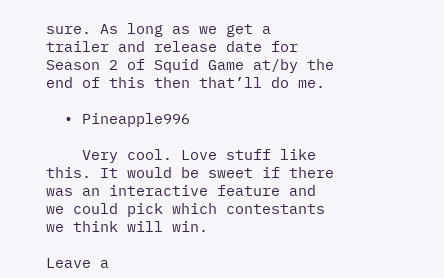sure. As long as we get a trailer and release date for Season 2 of Squid Game at/by the end of this then that’ll do me.

  • Pineapple996

    Very cool. Love stuff like this. It would be sweet if there was an interactive feature and we could pick which contestants we think will win.

Leave a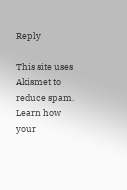Reply

This site uses Akismet to reduce spam. Learn how your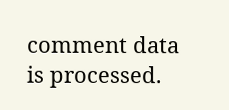comment data is processed.